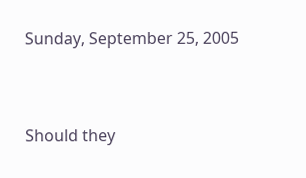Sunday, September 25, 2005


Should they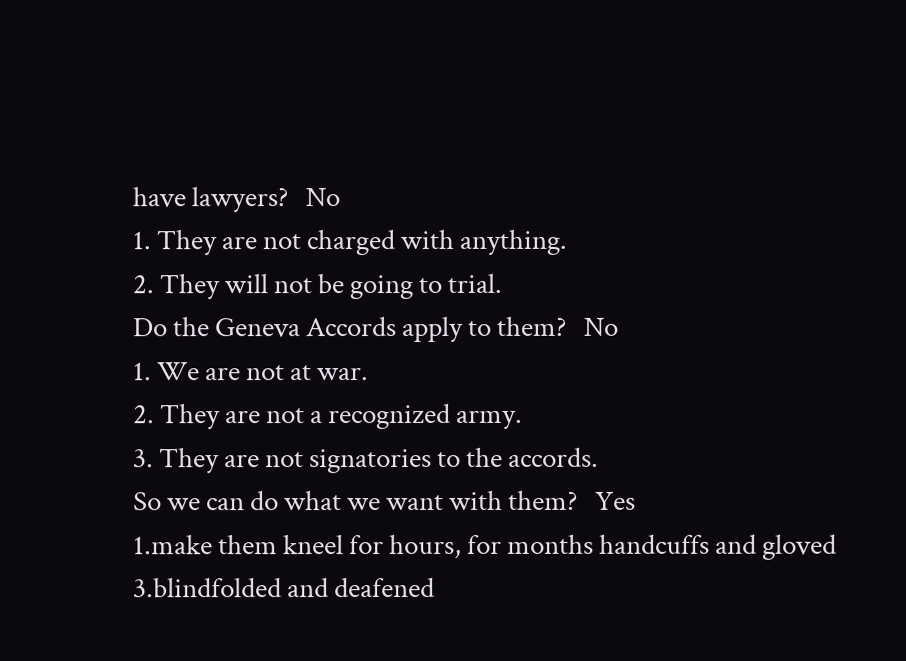have lawyers?   No
1. They are not charged with anything.
2. They will not be going to trial.
Do the Geneva Accords apply to them?   No
1. We are not at war.
2. They are not a recognized army.
3. They are not signatories to the accords.
So we can do what we want with them?   Yes
1.make them kneel for hours, for months handcuffs and gloved
3.blindfolded and deafened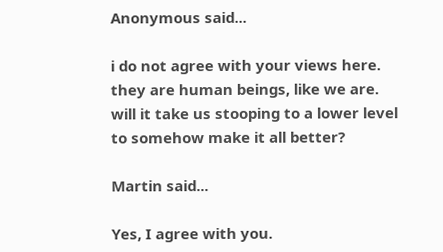Anonymous said...

i do not agree with your views here. they are human beings, like we are. will it take us stooping to a lower level to somehow make it all better?

Martin said...

Yes, I agree with you.